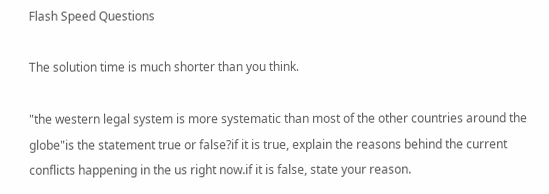Flash Speed Questions

The solution time is much shorter than you think.

"the western legal system is more systematic than most of the other countries around the globe"is the statement true or false?if it is true, explain the reasons behind the current conflicts happening in the us right now.if it is false, state your reason.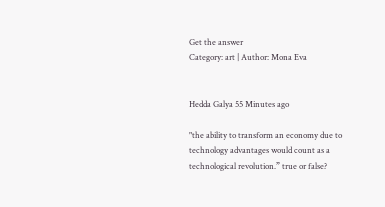Get the answer
Category: art | Author: Mona Eva


Hedda Galya 55 Minutes ago

"the ability to transform an economy due to technology advantages would count as a technological revolution.” true or false?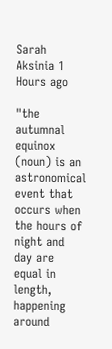Sarah Aksinia 1 Hours ago

"the autumnal equinox (noun) is an astronomical event that occurs when the hours of night and day are equal in length, happening around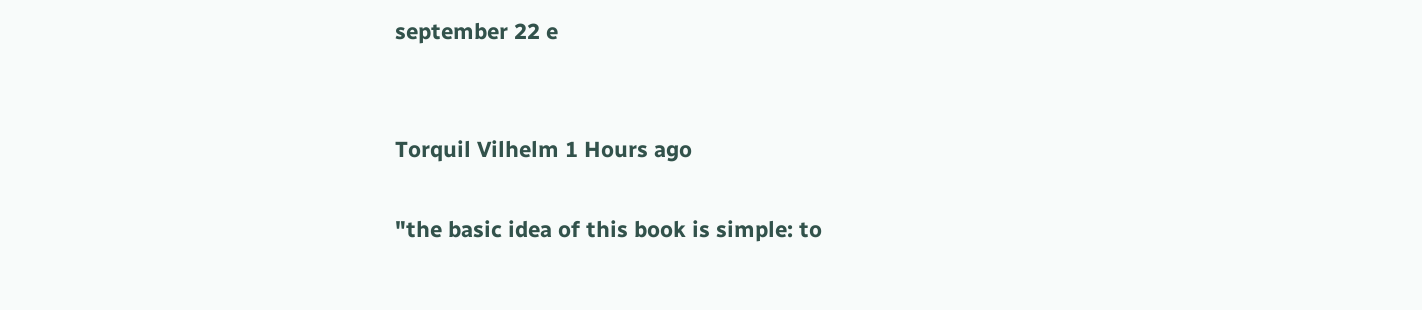september 22 e


Torquil Vilhelm 1 Hours ago

"the basic idea of this book is simple: to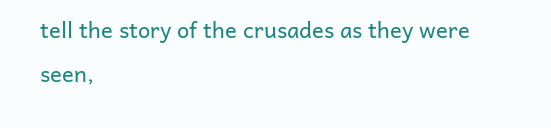tell the story of the crusades as they were seen,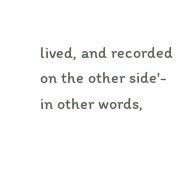lived, and recorded on the other side'- in other words,